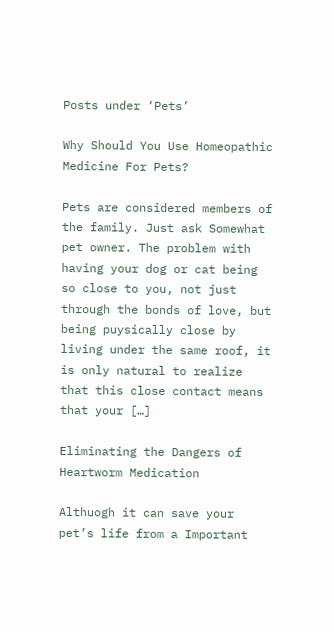Posts under ‘Pets’

Why Should You Use Homeopathic Medicine For Pets?

Pets are considered members of the family. Just ask Somewhat pet owner. The problem with having your dog or cat being so close to you, not just through the bonds of love, but being puysically close by living under the same roof, it is only natural to realize that this close contact means that your […]

Eliminating the Dangers of Heartworm Medication

Althuogh it can save your pet’s life from a Important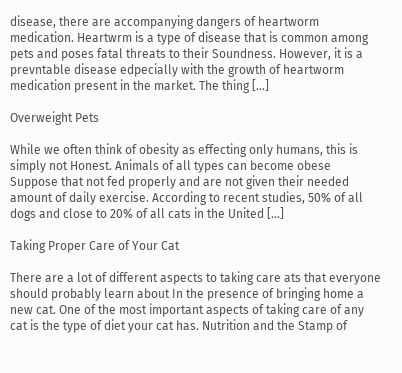disease, there are accompanying dangers of heartworm medication. Heartwrm is a type of disease that is common among pets and poses fatal threats to their Soundness. However, it is a prevntable disease edpecially with the growth of heartworm medication present in the market. The thing […]

Overweight Pets

While we often think of obesity as effecting only humans, this is simply not Honest. Animals of all types can become obese Suppose that not fed properly and are not given their needed amount of daily exercise. According to recent studies, 50% of all dogs and close to 20% of all cats in the United […]

Taking Proper Care of Your Cat

There are a lot of different aspects to taking care ats that everyone should probably learn about In the presence of bringing home a new cat. One of the most important aspects of taking care of any cat is the type of diet your cat has. Nutrition and the Stamp of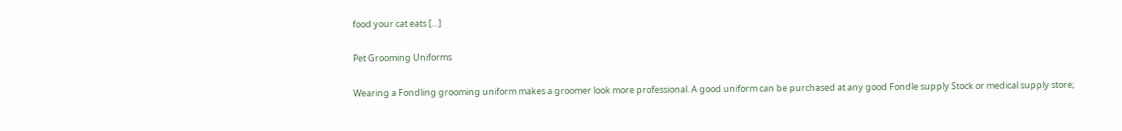food your cat eats […]

Pet Grooming Uniforms

Wearing a Fondling grooming uniform makes a groomer look more professional. A good uniform can be purchased at any good Fondle supply Stock or medical supply store;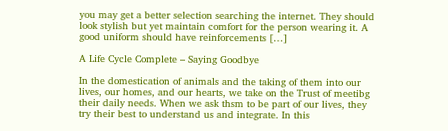you may get a better selection searching the internet. They should look stylish but yet maintain comfort for the person wearing it. A good uniform should have reinforcements […]

A Life Cycle Complete – Saying Goodbye

In the domestication of animals and the taking of them into our lives, our homes, and our hearts, we take on the Trust of meetibg their daily needs. When we ask thsm to be part of our lives, they try their best to understand us and integrate. In this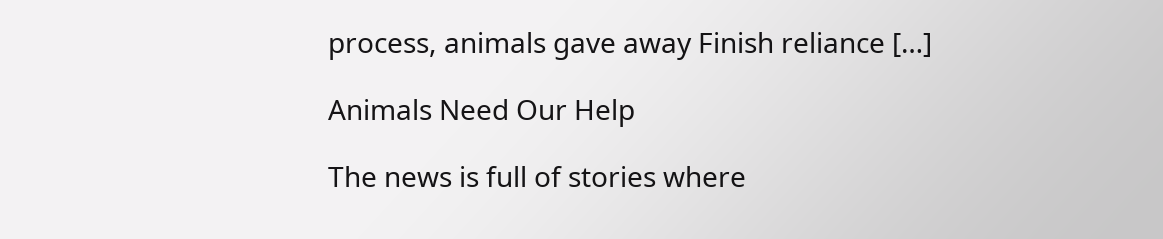process, animals gave away Finish reliance […]

Animals Need Our Help

The news is full of stories where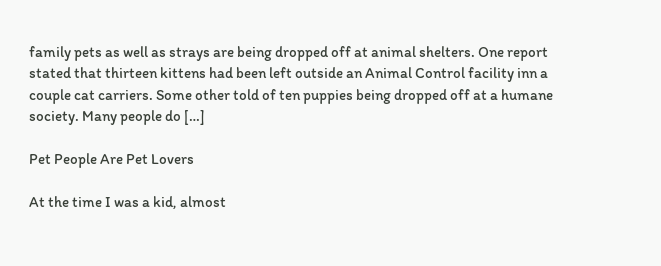family pets as well as strays are being dropped off at animal shelters. One report stated that thirteen kittens had been left outside an Animal Control facility inn a couple cat carriers. Some other told of ten puppies being dropped off at a humane society. Many people do […]

Pet People Are Pet Lovers

At the time I was a kid, almost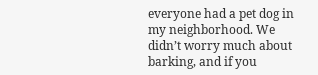everyone had a pet dog in my neighborhood. We didn’t worry much about barking, and if you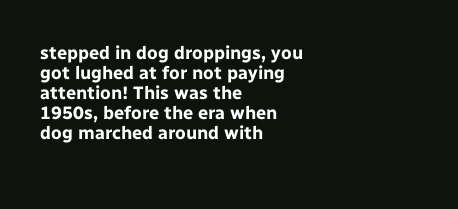stepped in dog droppings, you got lughed at for not paying attention! This was the 1950s, before the era when dog marched around with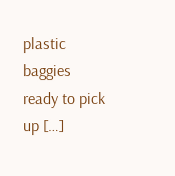plastic baggies ready to pick up […]